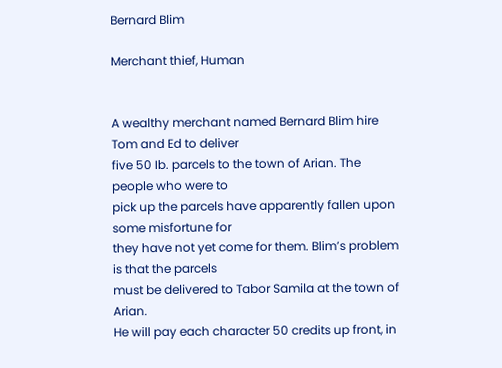Bernard Blim

Merchant thief, Human


A wealthy merchant named Bernard Blim hire Tom and Ed to deliver
five 50 Ib. parcels to the town of Arian. The people who were to
pick up the parcels have apparently fallen upon some misfortune for
they have not yet come for them. Blim’s problem is that the parcels
must be delivered to Tabor Samila at the town of Arian.
He will pay each character 50 credits up front, in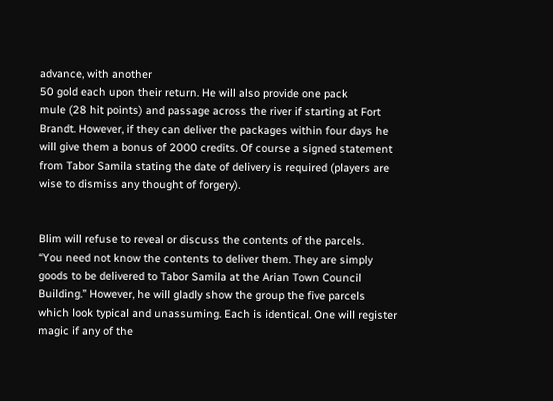advance, with another
50 gold each upon their return. He will also provide one pack
mule (28 hit points) and passage across the river if starting at Fort
Brandt. However, if they can deliver the packages within four days he
will give them a bonus of 2000 credits. Of course a signed statement
from Tabor Samila stating the date of delivery is required (players are
wise to dismiss any thought of forgery).


Blim will refuse to reveal or discuss the contents of the parcels.
“You need not know the contents to deliver them. They are simply
goods to be delivered to Tabor Samila at the Arian Town Council
Building.” However, he will gladly show the group the five parcels
which look typical and unassuming. Each is identical. One will register
magic if any of the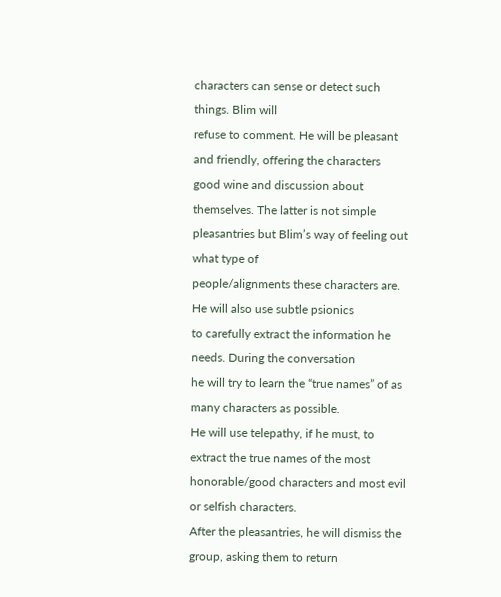characters can sense or detect such things. Blim will
refuse to comment. He will be pleasant and friendly, offering the characters
good wine and discussion about themselves. The latter is not simple
pleasantries but Blim’s way of feeling out what type of
people/alignments these characters are. He will also use subtle psionics
to carefully extract the information he needs. During the conversation
he will try to learn the “true names” of as many characters as possible.
He will use telepathy, if he must, to extract the true names of the most
honorable/good characters and most evil or selfish characters.
After the pleasantries, he will dismiss the group, asking them to return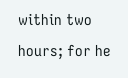within two hours; for he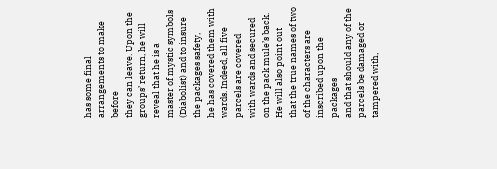has some final arrangements to make before
they can leave. Upon the groups’ return, he will reveal that he is a
master of mystic symbols (Diabolist) and to insure the packages safety,
he has covered them with wards. Indeed, all five parcels are covered
with wards and secured on the pack mule’s back. He will also point out
that the true names of two of the characters are inscribed upon the packages
and that should any of the parcels be damaged or tampered with,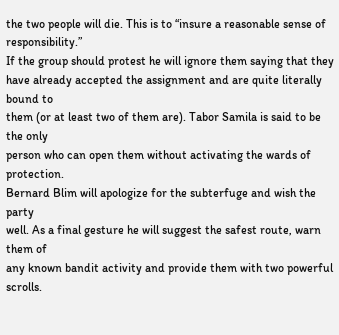the two people will die. This is to “insure a reasonable sense of responsibility.”
If the group should protest he will ignore them saying that they
have already accepted the assignment and are quite literally bound to
them (or at least two of them are). Tabor Samila is said to be the only
person who can open them without activating the wards of protection.
Bernard Blim will apologize for the subterfuge and wish the party
well. As a final gesture he will suggest the safest route, warn them of
any known bandit activity and provide them with two powerful scrolls.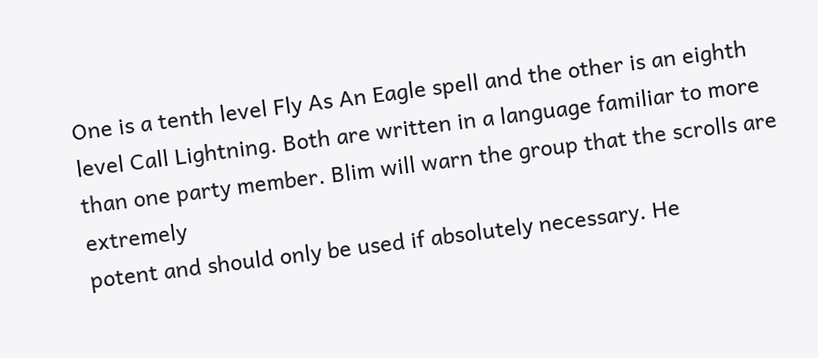One is a tenth level Fly As An Eagle spell and the other is an eighth
level Call Lightning. Both are written in a language familiar to more
than one party member. Blim will warn the group that the scrolls are extremely
potent and should only be used if absolutely necessary. He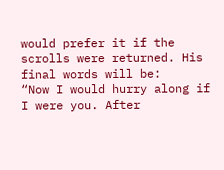would prefer it if the scrolls were returned. His final words will be:
“Now I would hurry along if I were you. After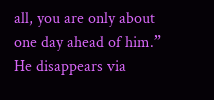all, you are only about
one day ahead of him.” He disappears via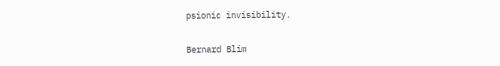psionic invisibility.

Bernard Blim